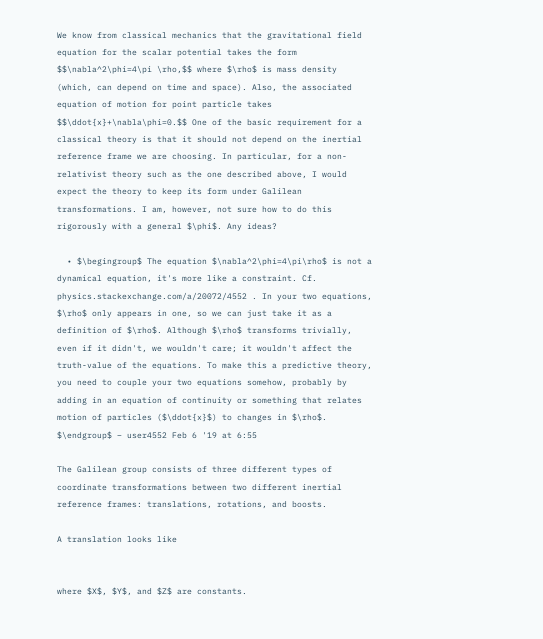We know from classical mechanics that the gravitational field equation for the scalar potential takes the form $$\nabla^2\phi=4\pi \rho,$$ where $\rho$ is mass density (which, can depend on time and space). Also, the associated equation of motion for point particle takes $$\ddot{x}+\nabla\phi=0.$$ One of the basic requirement for a classical theory is that it should not depend on the inertial reference frame we are choosing. In particular, for a non-relativist theory such as the one described above, I would expect the theory to keep its form under Galilean transformations. I am, however, not sure how to do this rigorously with a general $\phi$. Any ideas?

  • $\begingroup$ The equation $\nabla^2\phi=4\pi\rho$ is not a dynamical equation, it's more like a constraint. Cf. physics.stackexchange.com/a/20072/4552 . In your two equations, $\rho$ only appears in one, so we can just take it as a definition of $\rho$. Although $\rho$ transforms trivially, even if it didn't, we wouldn't care; it wouldn't affect the truth-value of the equations. To make this a predictive theory, you need to couple your two equations somehow, probably by adding in an equation of continuity or something that relates motion of particles ($\ddot{x}$) to changes in $\rho$. $\endgroup$ – user4552 Feb 6 '19 at 6:55

The Galilean group consists of three different types of coordinate transformations between two different inertial reference frames: translations, rotations, and boosts.

A translation looks like


where $X$, $Y$, and $Z$ are constants.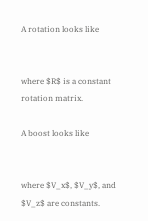A rotation looks like


where $R$ is a constant rotation matrix.

A boost looks like


where $V_x$, $V_y$, and $V_z$ are constants.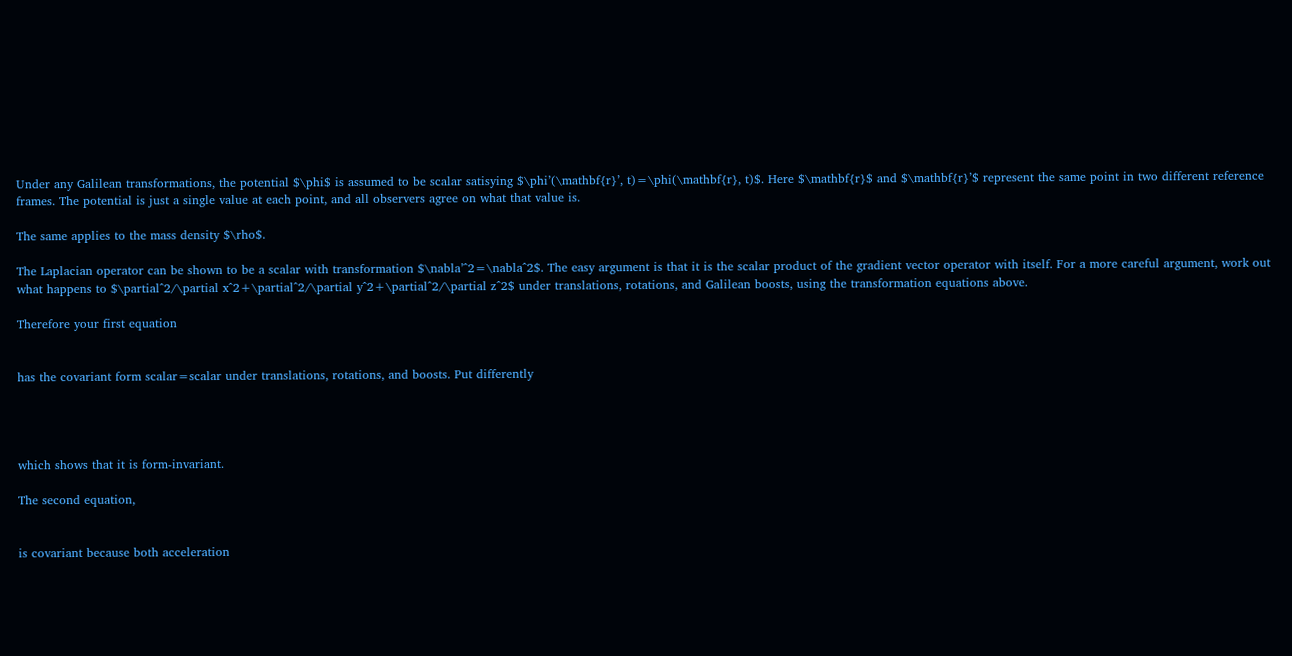Under any Galilean transformations, the potential $\phi$ is assumed to be scalar satisying $\phi’(\mathbf{r}’, t)=\phi(\mathbf{r}, t)$. Here $\mathbf{r}$ and $\mathbf{r}’$ represent the same point in two different reference frames. The potential is just a single value at each point, and all observers agree on what that value is.

The same applies to the mass density $\rho$.

The Laplacian operator can be shown to be a scalar with transformation $\nabla’^2=\nabla^2$. The easy argument is that it is the scalar product of the gradient vector operator with itself. For a more careful argument, work out what happens to $\partial^2/\partial x^2+\partial^2/\partial y^2+\partial^2/\partial z^2$ under translations, rotations, and Galilean boosts, using the transformation equations above.

Therefore your first equation


has the covariant form scalar=scalar under translations, rotations, and boosts. Put differently




which shows that it is form-invariant.

The second equation,


is covariant because both acceleration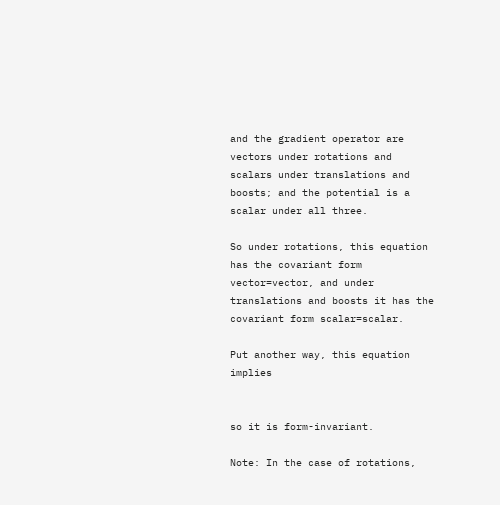and the gradient operator are vectors under rotations and scalars under translations and boosts; and the potential is a scalar under all three.

So under rotations, this equation has the covariant form vector=vector, and under translations and boosts it has the covariant form scalar=scalar.

Put another way, this equation implies


so it is form-invariant.

Note: In the case of rotations,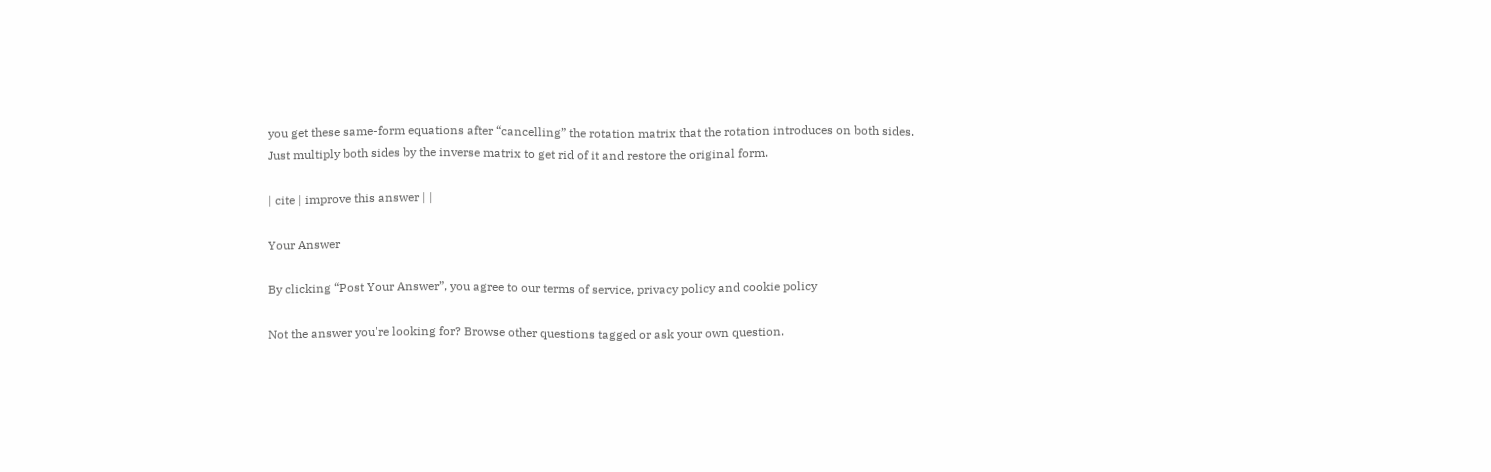you get these same-form equations after “cancelling” the rotation matrix that the rotation introduces on both sides. Just multiply both sides by the inverse matrix to get rid of it and restore the original form.

| cite | improve this answer | |

Your Answer

By clicking “Post Your Answer”, you agree to our terms of service, privacy policy and cookie policy

Not the answer you're looking for? Browse other questions tagged or ask your own question.